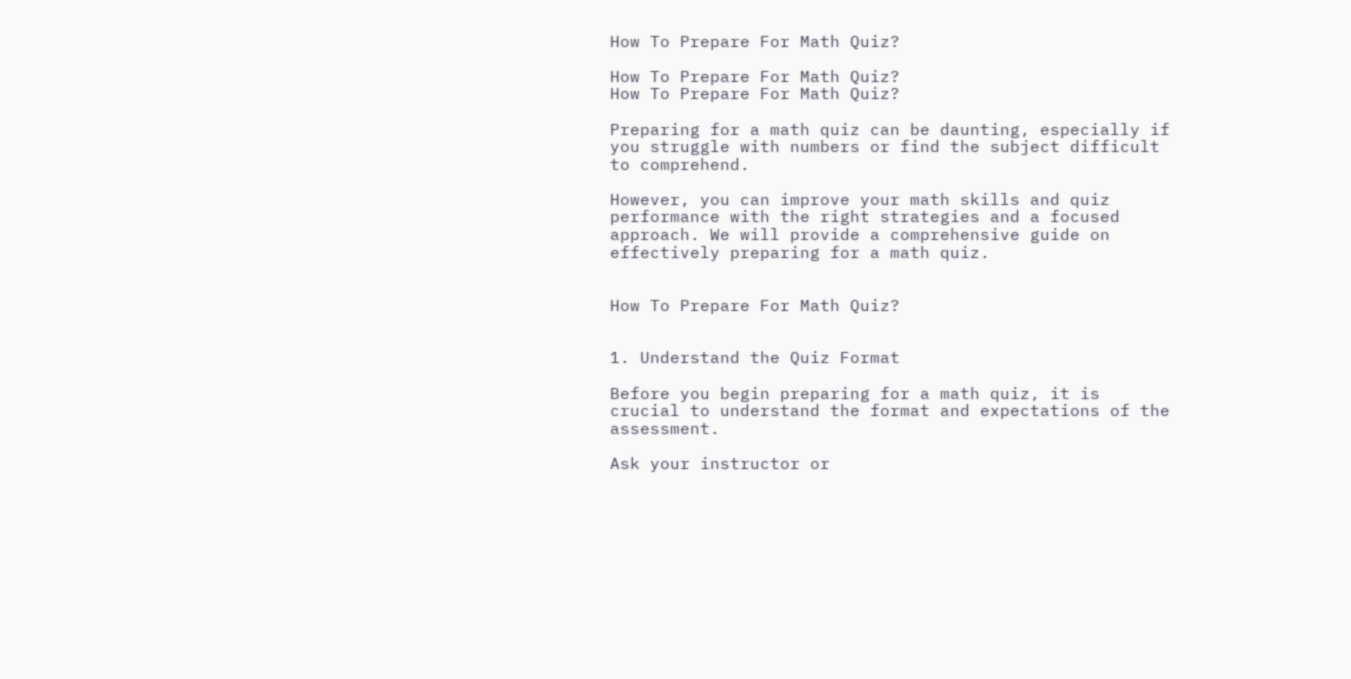How To Prepare For Math Quiz?

How To Prepare For Math Quiz?
How To Prepare For Math Quiz?

Preparing for a math quiz can be daunting, especially if you struggle with numbers or find the subject difficult to comprehend.

However, you can improve your math skills and quiz performance with the right strategies and a focused approach. We will provide a comprehensive guide on effectively preparing for a math quiz.


How To Prepare For Math Quiz?


1. Understand the Quiz Format

Before you begin preparing for a math quiz, it is crucial to understand the format and expectations of the assessment.

Ask your instructor or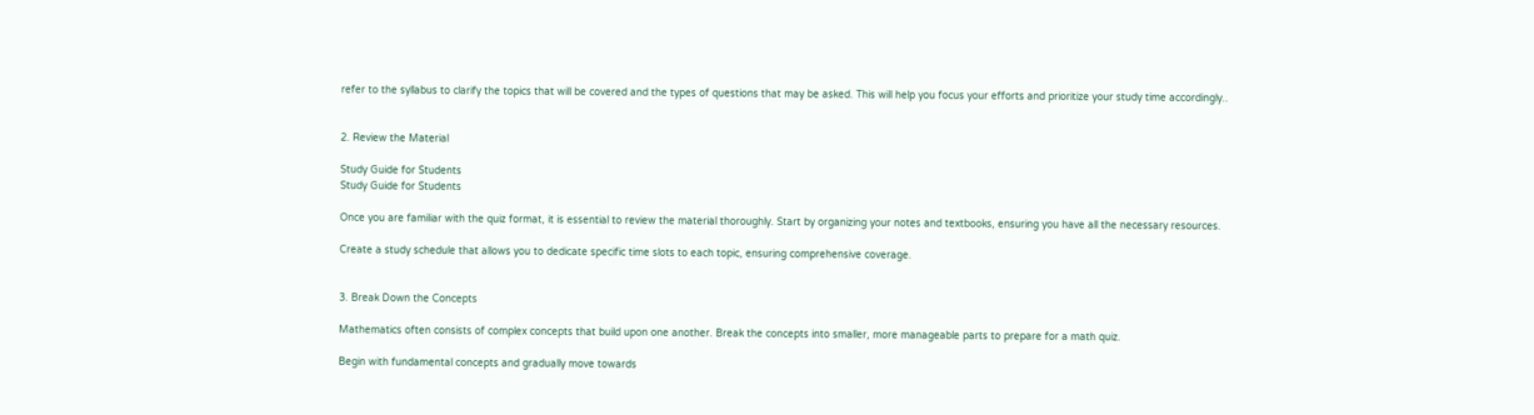refer to the syllabus to clarify the topics that will be covered and the types of questions that may be asked. This will help you focus your efforts and prioritize your study time accordingly..


2. Review the Material

Study Guide for Students
Study Guide for Students

Once you are familiar with the quiz format, it is essential to review the material thoroughly. Start by organizing your notes and textbooks, ensuring you have all the necessary resources.

Create a study schedule that allows you to dedicate specific time slots to each topic, ensuring comprehensive coverage.


3. Break Down the Concepts

Mathematics often consists of complex concepts that build upon one another. Break the concepts into smaller, more manageable parts to prepare for a math quiz.

Begin with fundamental concepts and gradually move towards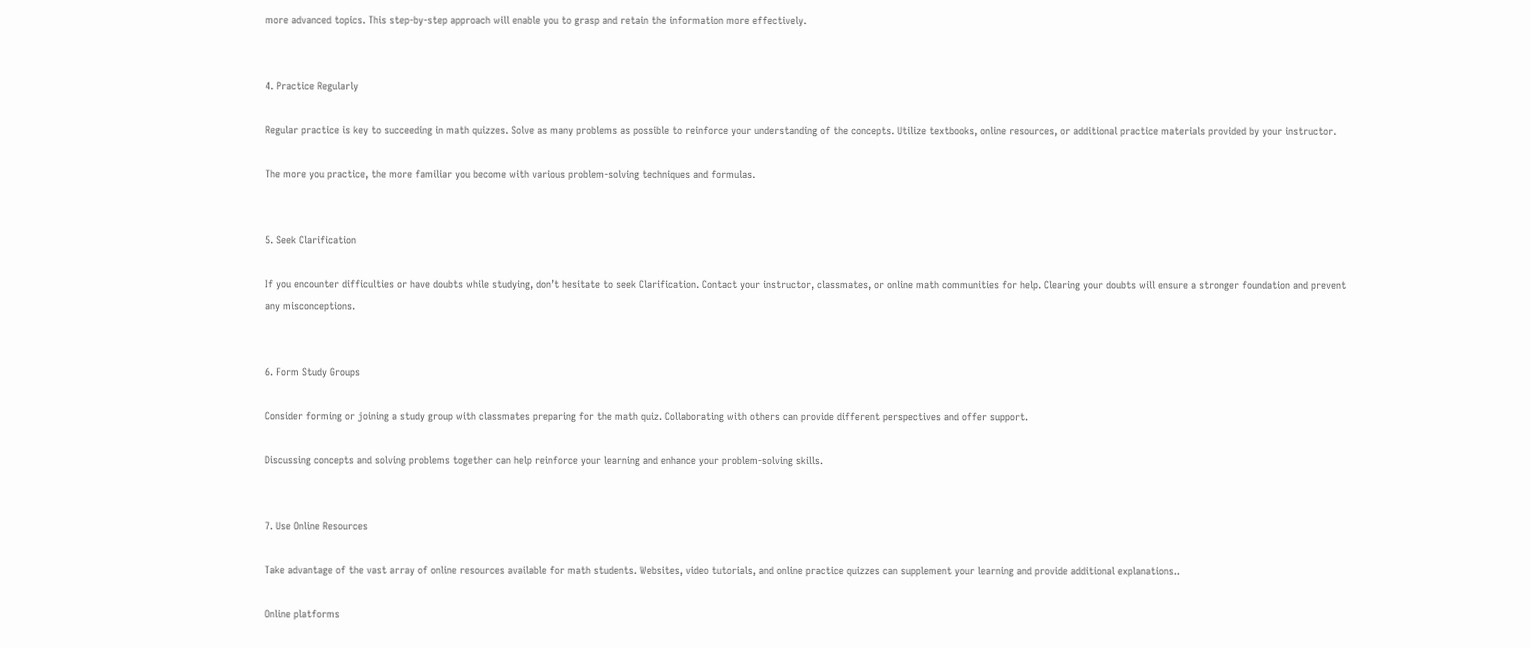more advanced topics. This step-by-step approach will enable you to grasp and retain the information more effectively.


4. Practice Regularly

Regular practice is key to succeeding in math quizzes. Solve as many problems as possible to reinforce your understanding of the concepts. Utilize textbooks, online resources, or additional practice materials provided by your instructor.

The more you practice, the more familiar you become with various problem-solving techniques and formulas.


5. Seek Clarification

If you encounter difficulties or have doubts while studying, don’t hesitate to seek Clarification. Contact your instructor, classmates, or online math communities for help. Clearing your doubts will ensure a stronger foundation and prevent any misconceptions.


6. Form Study Groups

Consider forming or joining a study group with classmates preparing for the math quiz. Collaborating with others can provide different perspectives and offer support.

Discussing concepts and solving problems together can help reinforce your learning and enhance your problem-solving skills.


7. Use Online Resources

Take advantage of the vast array of online resources available for math students. Websites, video tutorials, and online practice quizzes can supplement your learning and provide additional explanations..

Online platforms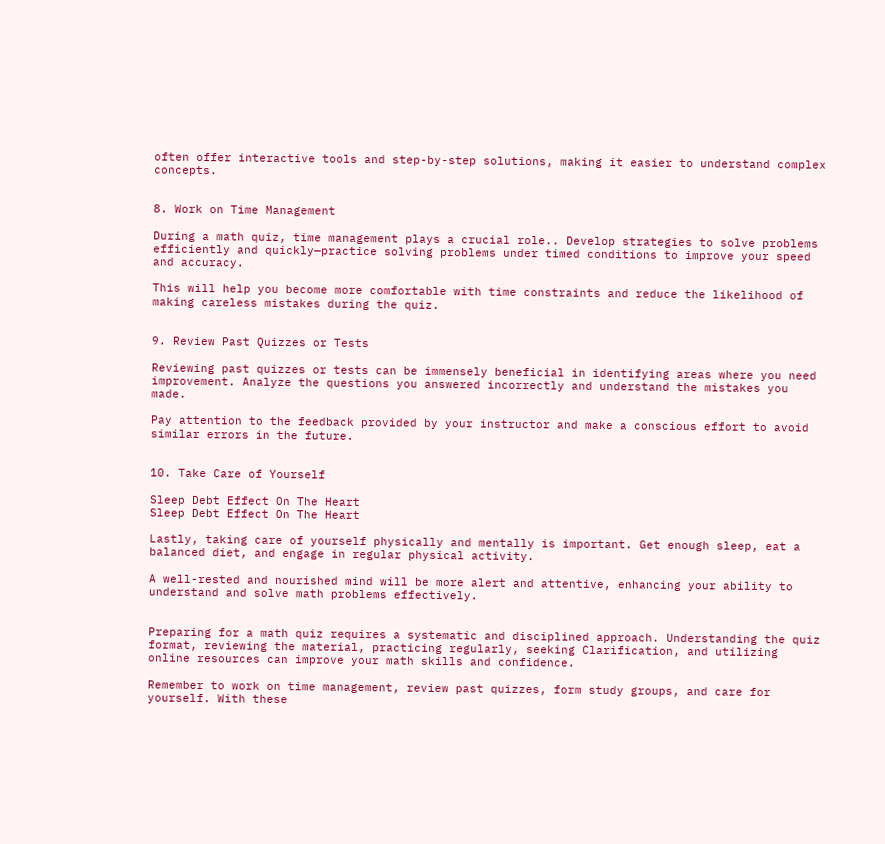often offer interactive tools and step-by-step solutions, making it easier to understand complex concepts.


8. Work on Time Management

During a math quiz, time management plays a crucial role.. Develop strategies to solve problems efficiently and quickly—practice solving problems under timed conditions to improve your speed and accuracy.

This will help you become more comfortable with time constraints and reduce the likelihood of making careless mistakes during the quiz.


9. Review Past Quizzes or Tests

Reviewing past quizzes or tests can be immensely beneficial in identifying areas where you need improvement. Analyze the questions you answered incorrectly and understand the mistakes you made.

Pay attention to the feedback provided by your instructor and make a conscious effort to avoid similar errors in the future.


10. Take Care of Yourself

Sleep Debt Effect On The Heart
Sleep Debt Effect On The Heart

Lastly, taking care of yourself physically and mentally is important. Get enough sleep, eat a balanced diet, and engage in regular physical activity.

A well-rested and nourished mind will be more alert and attentive, enhancing your ability to understand and solve math problems effectively.


Preparing for a math quiz requires a systematic and disciplined approach. Understanding the quiz format, reviewing the material, practicing regularly, seeking Clarification, and utilizing online resources can improve your math skills and confidence.

Remember to work on time management, review past quizzes, form study groups, and care for yourself. With these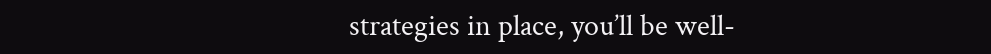strategies in place, you’ll be well-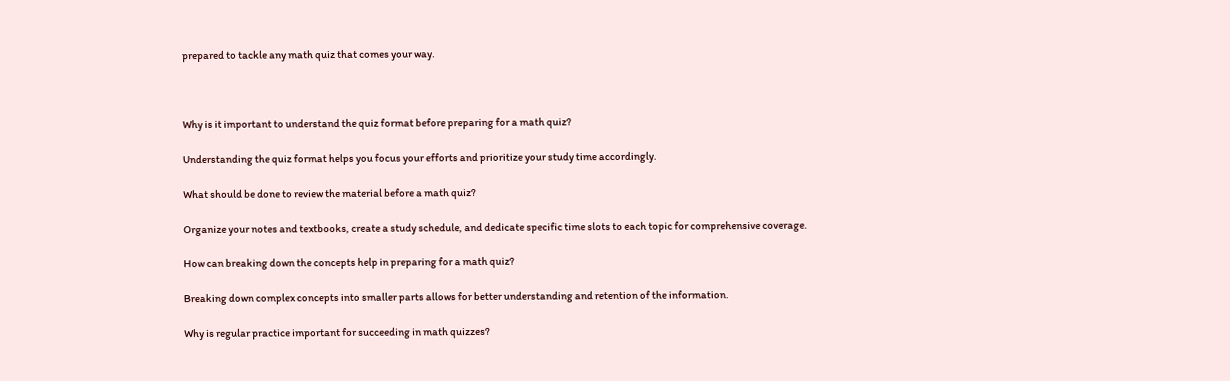prepared to tackle any math quiz that comes your way.



Why is it important to understand the quiz format before preparing for a math quiz?

Understanding the quiz format helps you focus your efforts and prioritize your study time accordingly.

What should be done to review the material before a math quiz?

Organize your notes and textbooks, create a study schedule, and dedicate specific time slots to each topic for comprehensive coverage.

How can breaking down the concepts help in preparing for a math quiz?

Breaking down complex concepts into smaller parts allows for better understanding and retention of the information.

Why is regular practice important for succeeding in math quizzes?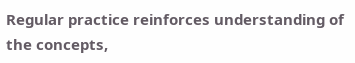Regular practice reinforces understanding of the concepts,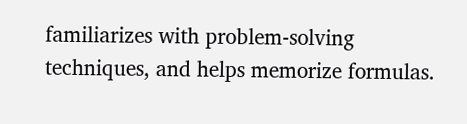familiarizes with problem-solving techniques, and helps memorize formulas.